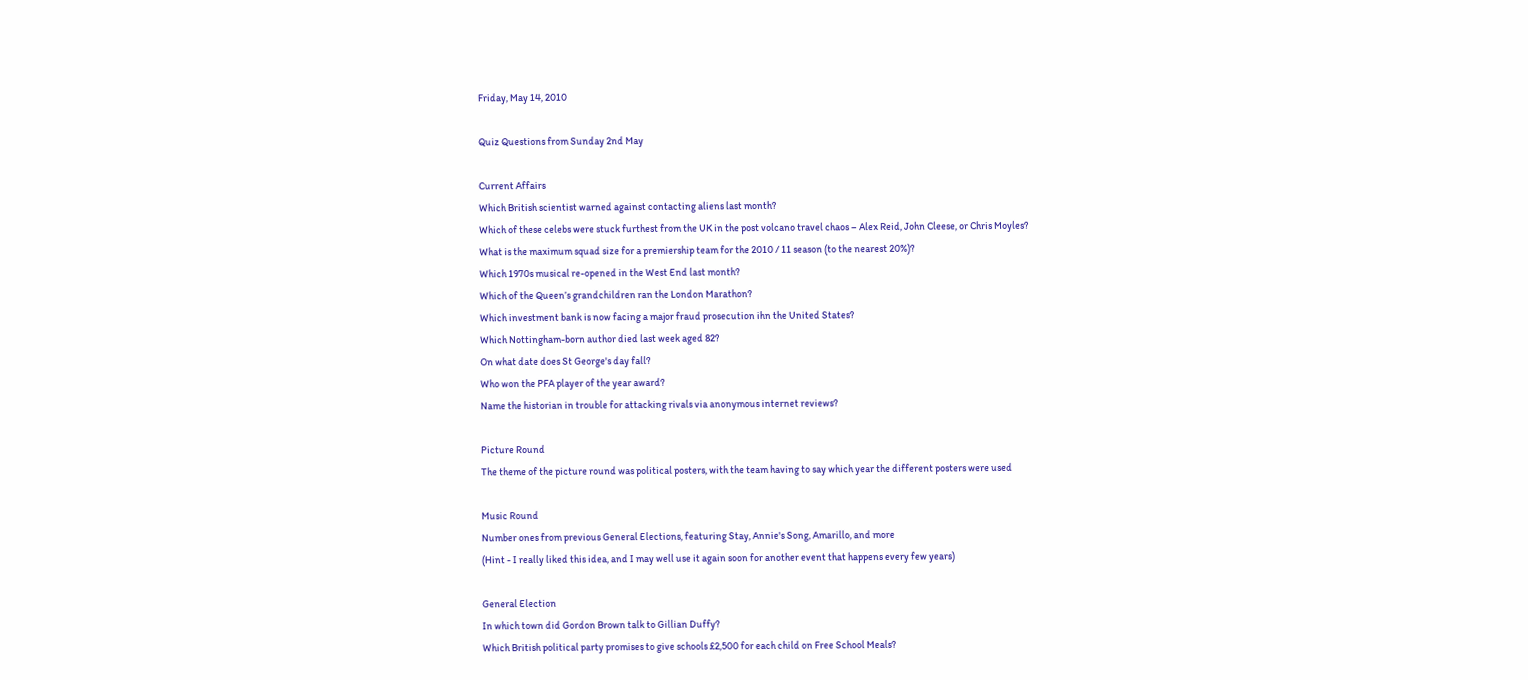Friday, May 14, 2010

Quiz Questions from Sunday 2nd May

Current Affairs
Which British scientist warned against contacting aliens last month?
Which of these celebs were stuck furthest from the UK in the post volcano travel chaos – Alex Reid, John Cleese, or Chris Moyles?
What is the maximum squad size for a premiership team for the 2010 / 11 season (to the nearest 20%)?
Which 1970s musical re-opened in the West End last month?
Which of the Queen’s grandchildren ran the London Marathon?
Which investment bank is now facing a major fraud prosecution ihn the United States?
Which Nottingham-born author died last week aged 82?
On what date does St George's day fall?
Who won the PFA player of the year award?
Name the historian in trouble for attacking rivals via anonymous internet reviews?

Picture Round
The theme of the picture round was political posters, with the team having to say which year the different posters were used

Music Round
Number ones from previous General Elections, featuring Stay, Annie's Song, Amarillo, and more
(Hint - I really liked this idea, and I may well use it again soon for another event that happens every few years)

General Election
In which town did Gordon Brown talk to Gillian Duffy?
Which British political party promises to give schools £2,500 for each child on Free School Meals?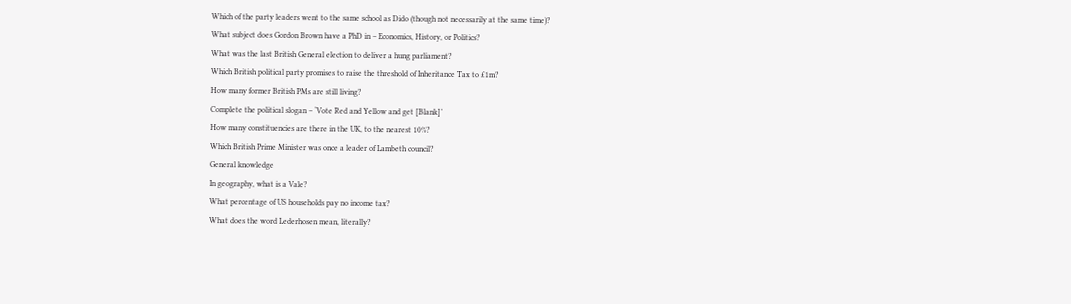Which of the party leaders went to the same school as Dido (though not necessarily at the same time)?
What subject does Gordon Brown have a PhD in – Economics, History, or Politics?
What was the last British General election to deliver a hung parliament?
Which British political party promises to raise the threshold of Inheritance Tax to £1m?
How many former British PMs are still living?
Complete the political slogan – ‘Vote Red and Yellow and get [Blank]’
How many constituencies are there in the UK, to the nearest 10%?
Which British Prime Minister was once a leader of Lambeth council?
General knowledge
In geography, what is a Vale?
What percentage of US households pay no income tax?
What does the word Lederhosen mean, literally?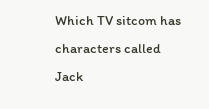Which TV sitcom has characters called Jack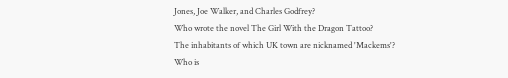Jones, Joe Walker, and Charles Godfrey?
Who wrote the novel The Girl With the Dragon Tattoo?
The inhabitants of which UK town are nicknamed 'Mackems'?
Who is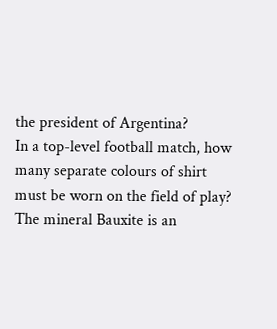the president of Argentina?
In a top-level football match, how many separate colours of shirt must be worn on the field of play?
The mineral Bauxite is an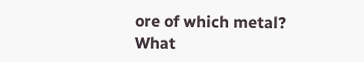ore of which metal?
What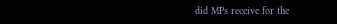did MPs receive for the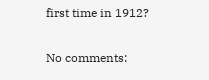first time in 1912?

No comments: